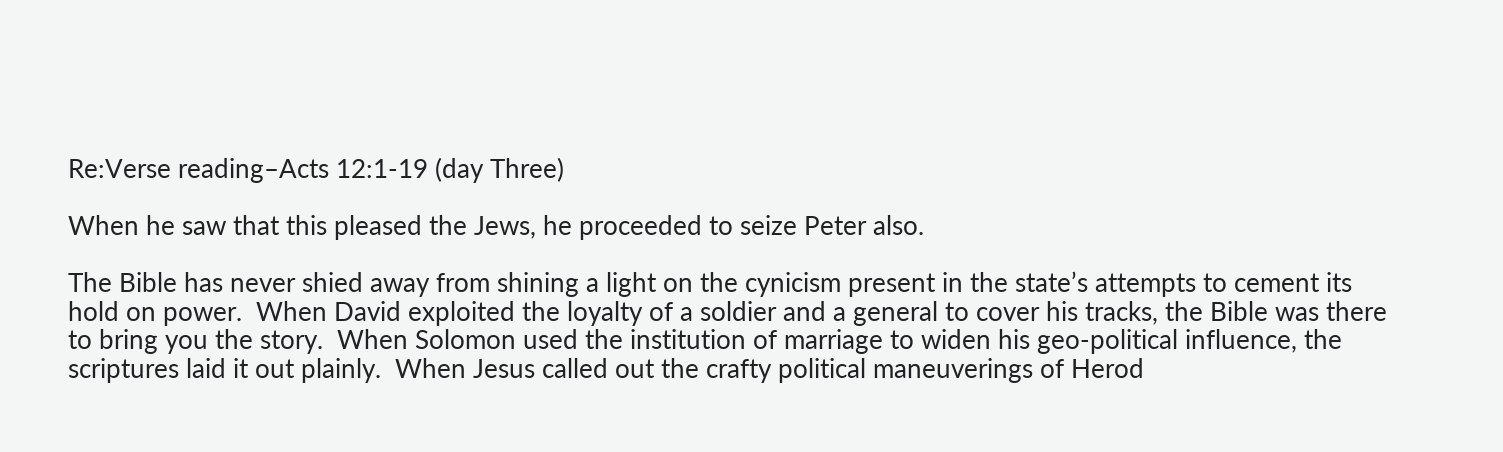Re:Verse reading–Acts 12:1-19 (day Three)

When he saw that this pleased the Jews, he proceeded to seize Peter also.

The Bible has never shied away from shining a light on the cynicism present in the state’s attempts to cement its hold on power.  When David exploited the loyalty of a soldier and a general to cover his tracks, the Bible was there to bring you the story.  When Solomon used the institution of marriage to widen his geo-political influence, the scriptures laid it out plainly.  When Jesus called out the crafty political maneuverings of Herod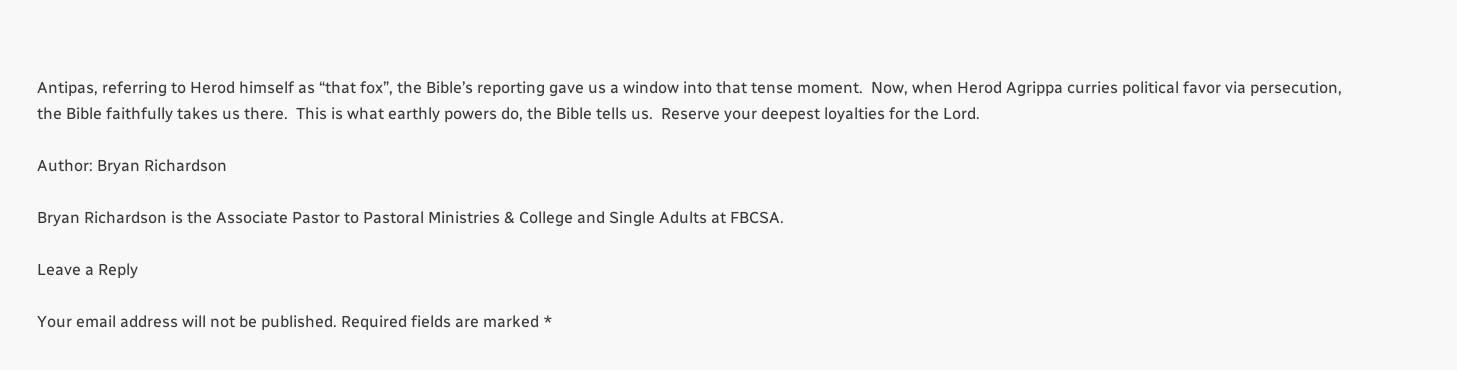Antipas, referring to Herod himself as “that fox”, the Bible’s reporting gave us a window into that tense moment.  Now, when Herod Agrippa curries political favor via persecution, the Bible faithfully takes us there.  This is what earthly powers do, the Bible tells us.  Reserve your deepest loyalties for the Lord.

Author: Bryan Richardson

Bryan Richardson is the Associate Pastor to Pastoral Ministries & College and Single Adults at FBCSA.

Leave a Reply

Your email address will not be published. Required fields are marked *